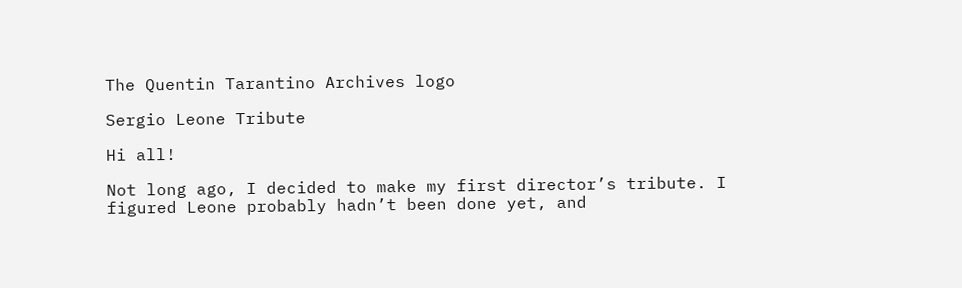The Quentin Tarantino Archives logo

Sergio Leone Tribute

Hi all!

Not long ago, I decided to make my first director’s tribute. I figured Leone probably hadn’t been done yet, and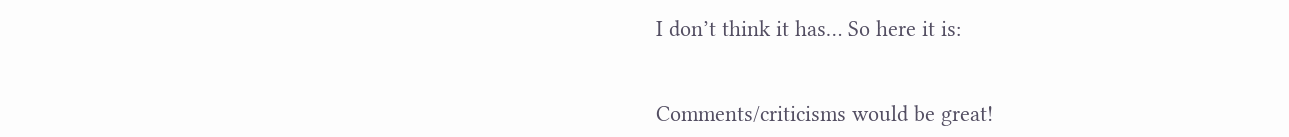I don’t think it has… So here it is:


Comments/criticisms would be great!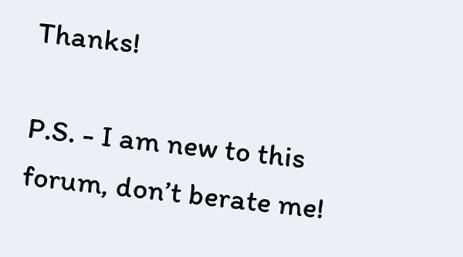Thanks!

P.S. - I am new to this forum, don’t berate me!